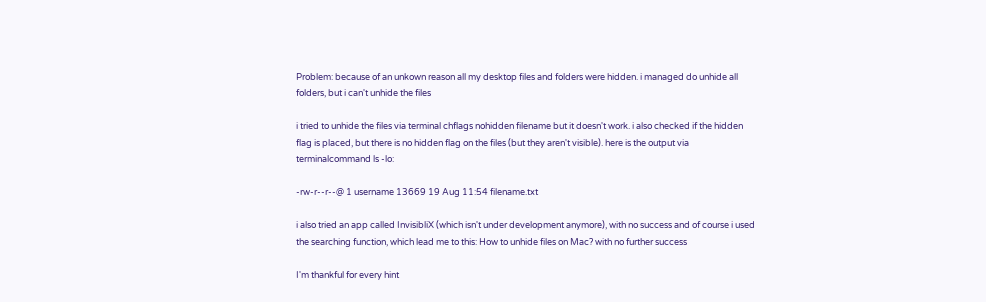Problem: because of an unkown reason all my desktop files and folders were hidden. i managed do unhide all folders, but i can't unhide the files

i tried to unhide the files via terminal chflags nohidden filename but it doesn't work. i also checked if the hidden flag is placed, but there is no hidden flag on the files (but they aren't visible). here is the output via terminalcommand ls -lo:

-rw-r--r--@ 1 username 13669 19 Aug 11:54 filename.txt

i also tried an app called InvisibliX (which isn't under development anymore), with no success and of course i used the searching function, which lead me to this: How to unhide files on Mac? with no further success

I'm thankful for every hint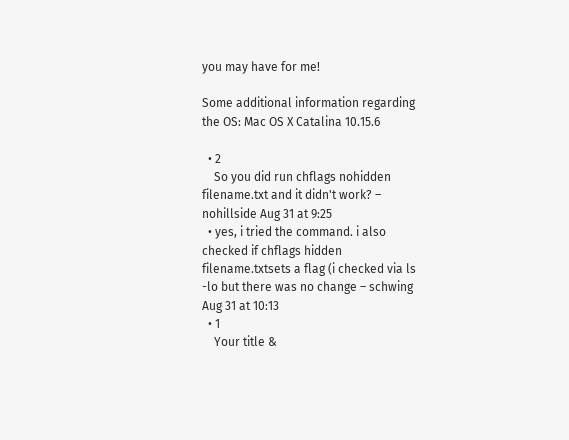you may have for me!

Some additional information regarding the OS: Mac OS X Catalina 10.15.6

  • 2
    So you did run chflags nohidden filename.txt and it didn't work? – nohillside Aug 31 at 9:25
  • yes, i tried the command. i also checked if chflags hidden filename.txtsets a flag (i checked via ls -lo but there was no change – schwing Aug 31 at 10:13
  • 1
    Your title &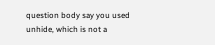question body say you used unhide, which is not a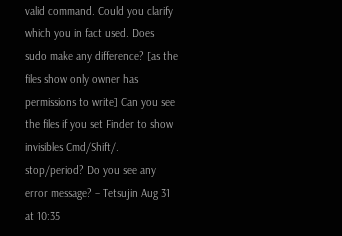valid command. Could you clarify which you in fact used. Does sudo make any difference? [as the files show only owner has permissions to write] Can you see the files if you set Finder to show invisibles Cmd/Shift/. stop/period? Do you see any error message? – Tetsujin Aug 31 at 10:35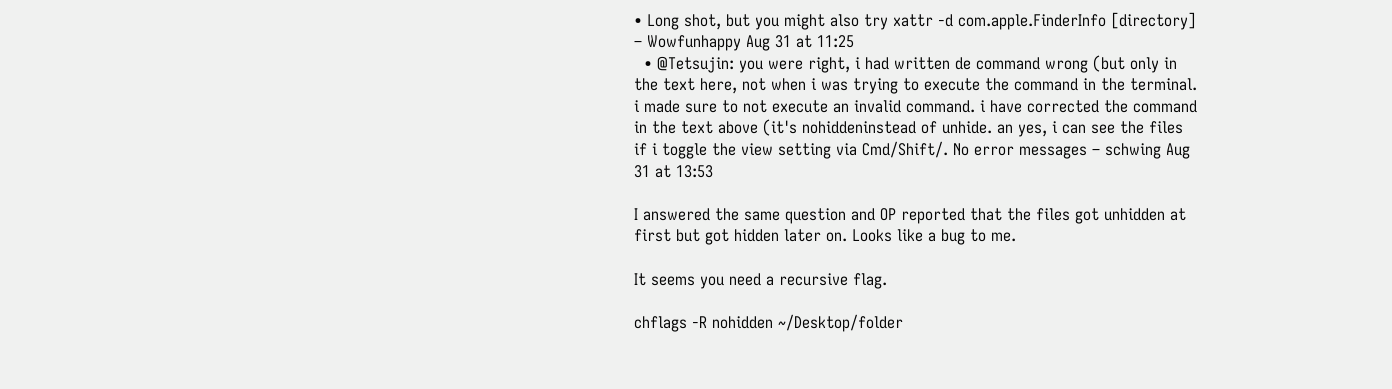• Long shot, but you might also try xattr -d com.apple.FinderInfo [directory] – Wowfunhappy Aug 31 at 11:25
  • @Tetsujin: you were right, i had written de command wrong (but only in the text here, not when i was trying to execute the command in the terminal. i made sure to not execute an invalid command. i have corrected the command in the text above (it's nohiddeninstead of unhide. an yes, i can see the files if i toggle the view setting via Cmd/Shift/. No error messages – schwing Aug 31 at 13:53

I answered the same question and OP reported that the files got unhidden at first but got hidden later on. Looks like a bug to me.

It seems you need a recursive flag.

chflags -R nohidden ~/Desktop/folder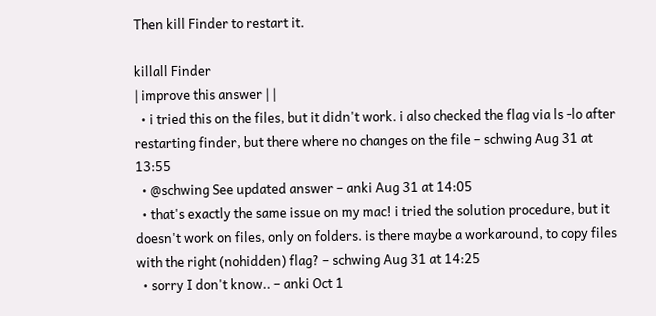Then kill Finder to restart it.

killall Finder
| improve this answer | |
  • i tried this on the files, but it didn't work. i also checked the flag via ls -lo after restarting finder, but there where no changes on the file – schwing Aug 31 at 13:55
  • @schwing See updated answer – anki Aug 31 at 14:05
  • that's exactly the same issue on my mac! i tried the solution procedure, but it doesn't work on files, only on folders. is there maybe a workaround, to copy files with the right (nohidden) flag? – schwing Aug 31 at 14:25
  • sorry I don't know.. – anki Oct 1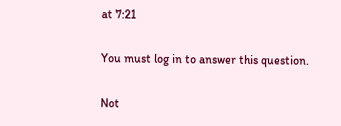at 7:21

You must log in to answer this question.

Not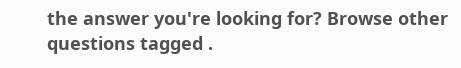the answer you're looking for? Browse other questions tagged .